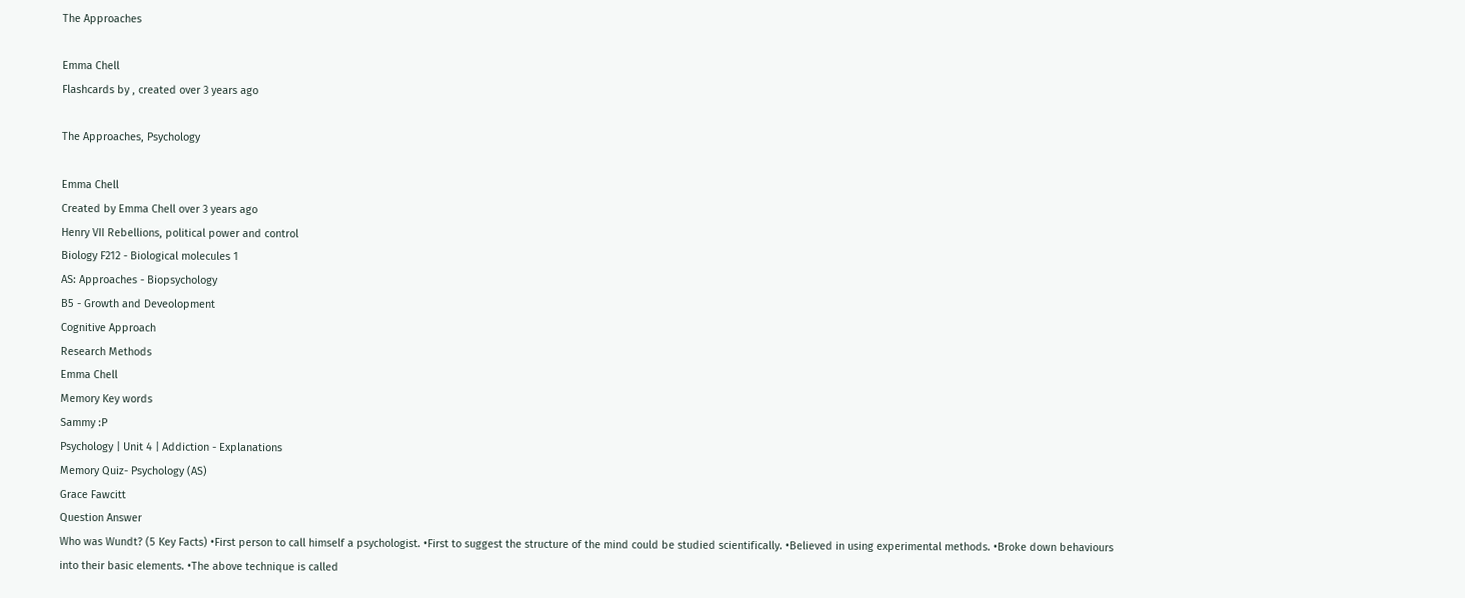The Approaches

Emma Chell
Flashcards by , created over 3 years ago

The Approaches, Psychology

Emma Chell
Created by Emma Chell over 3 years ago
Henry VII Rebellions, political power and control
Biology F212 - Biological molecules 1
AS: Approaches - Biopsychology
B5 - Growth and Deveolopment
Cognitive Approach
Research Methods
Emma Chell
Memory Key words
Sammy :P
Psychology | Unit 4 | Addiction - Explanations
Memory Quiz- Psychology (AS)
Grace Fawcitt
Question Answer
Who was Wundt? (5 Key Facts) •First person to call himself a psychologist. •First to suggest the structure of the mind could be studied scientifically. •Believed in using experimental methods. •Broke down behaviours into their basic elements. •The above technique is called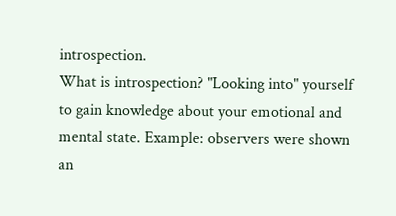introspection.
What is introspection? "Looking into" yourself to gain knowledge about your emotional and mental state. Example: observers were shown an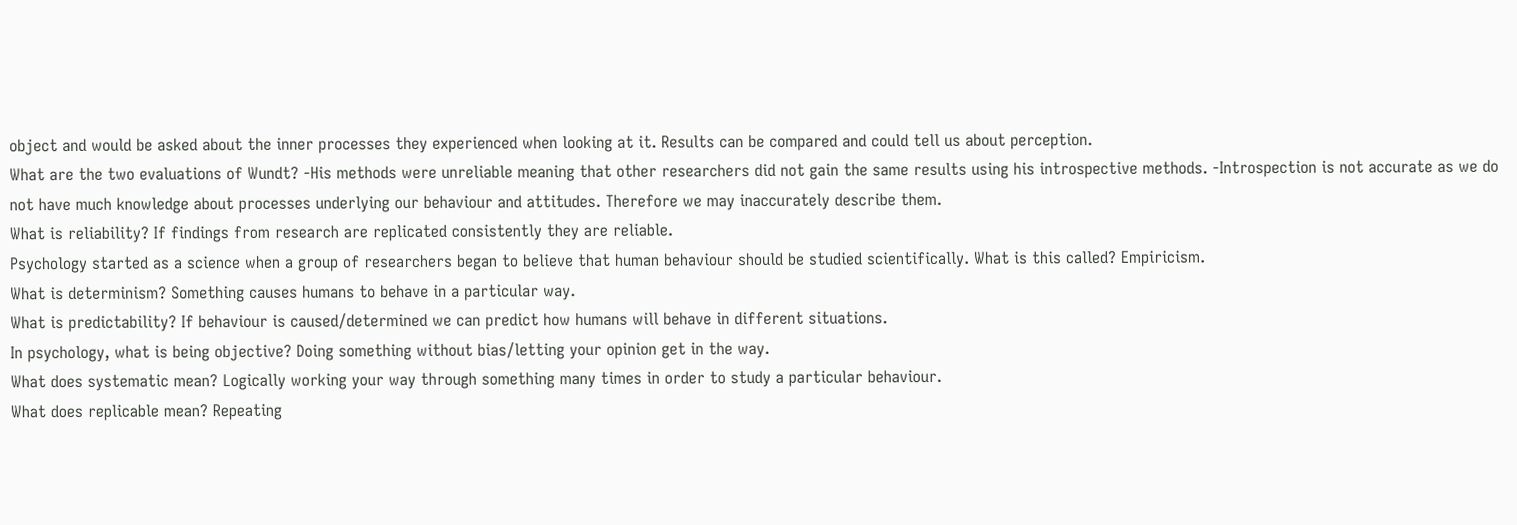object and would be asked about the inner processes they experienced when looking at it. Results can be compared and could tell us about perception.
What are the two evaluations of Wundt? -His methods were unreliable meaning that other researchers did not gain the same results using his introspective methods. -Introspection is not accurate as we do not have much knowledge about processes underlying our behaviour and attitudes. Therefore we may inaccurately describe them.
What is reliability? If findings from research are replicated consistently they are reliable.
Psychology started as a science when a group of researchers began to believe that human behaviour should be studied scientifically. What is this called? Empiricism.
What is determinism? Something causes humans to behave in a particular way.
What is predictability? If behaviour is caused/determined we can predict how humans will behave in different situations.
In psychology, what is being objective? Doing something without bias/letting your opinion get in the way.
What does systematic mean? Logically working your way through something many times in order to study a particular behaviour.
What does replicable mean? Repeating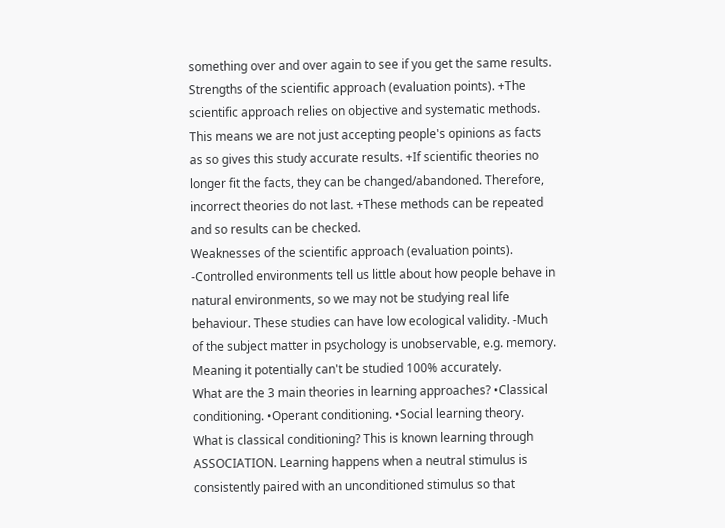something over and over again to see if you get the same results.
Strengths of the scientific approach (evaluation points). +The scientific approach relies on objective and systematic methods. This means we are not just accepting people's opinions as facts as so gives this study accurate results. +If scientific theories no longer fit the facts, they can be changed/abandoned. Therefore, incorrect theories do not last. +These methods can be repeated and so results can be checked.
Weaknesses of the scientific approach (evaluation points). -Controlled environments tell us little about how people behave in natural environments, so we may not be studying real life behaviour. These studies can have low ecological validity. -Much of the subject matter in psychology is unobservable, e.g. memory. Meaning it potentially can't be studied 100% accurately.
What are the 3 main theories in learning approaches? •Classical conditioning. •Operant conditioning. •Social learning theory.
What is classical conditioning? This is known learning through ASSOCIATION. Learning happens when a neutral stimulus is consistently paired with an unconditioned stimulus so that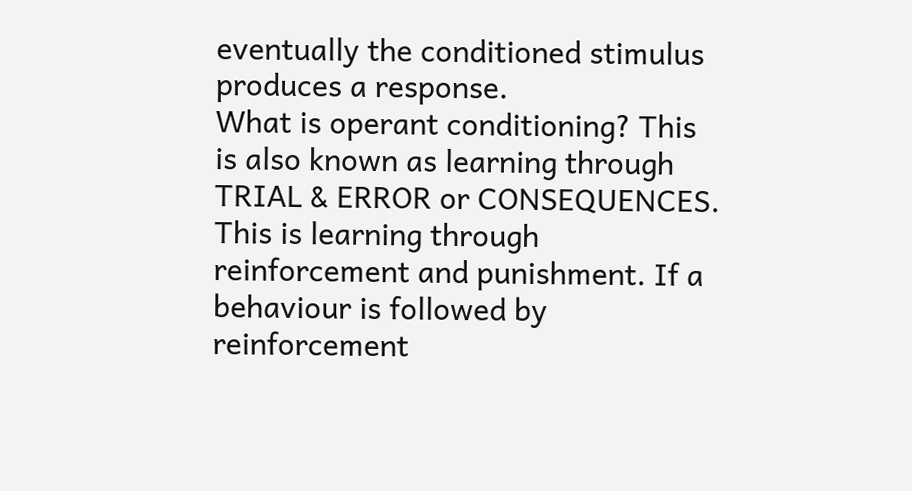eventually the conditioned stimulus produces a response.
What is operant conditioning? This is also known as learning through TRIAL & ERROR or CONSEQUENCES. This is learning through reinforcement and punishment. If a behaviour is followed by reinforcement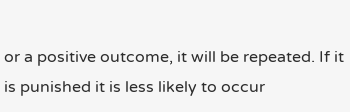or a positive outcome, it will be repeated. If it is punished it is less likely to occur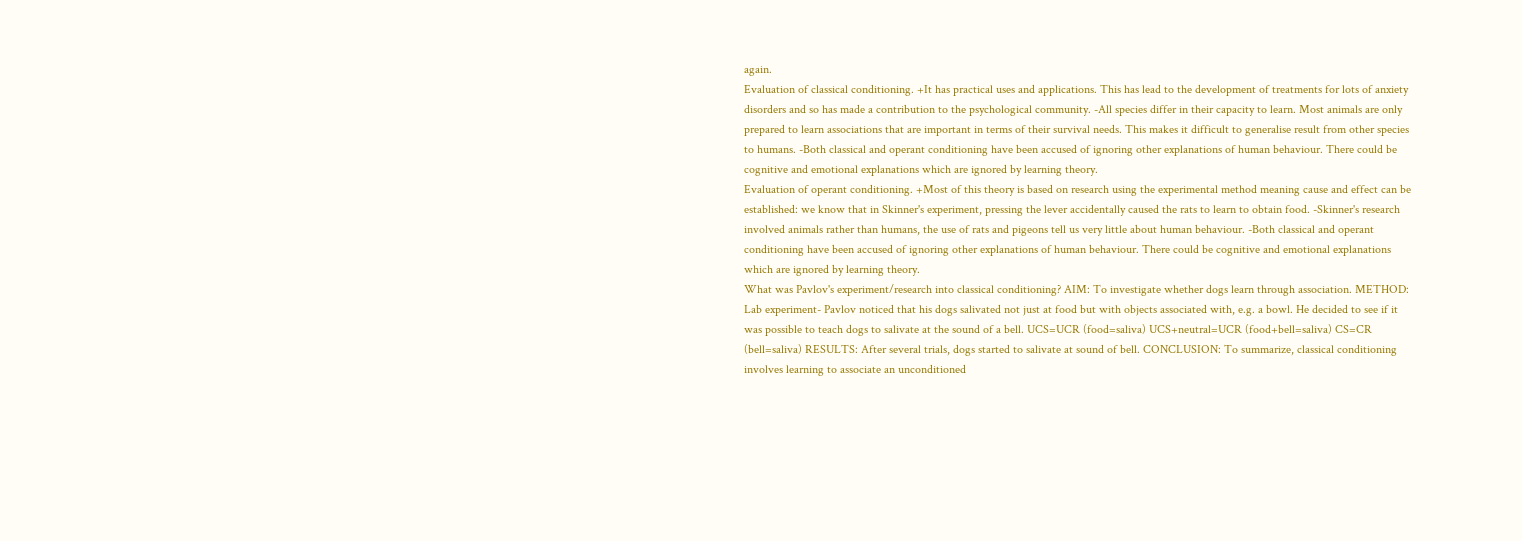again.
Evaluation of classical conditioning. +It has practical uses and applications. This has lead to the development of treatments for lots of anxiety disorders and so has made a contribution to the psychological community. -All species differ in their capacity to learn. Most animals are only prepared to learn associations that are important in terms of their survival needs. This makes it difficult to generalise result from other species to humans. -Both classical and operant conditioning have been accused of ignoring other explanations of human behaviour. There could be cognitive and emotional explanations which are ignored by learning theory.
Evaluation of operant conditioning. +Most of this theory is based on research using the experimental method meaning cause and effect can be established: we know that in Skinner's experiment, pressing the lever accidentally caused the rats to learn to obtain food. -Skinner's research involved animals rather than humans, the use of rats and pigeons tell us very little about human behaviour. -Both classical and operant conditioning have been accused of ignoring other explanations of human behaviour. There could be cognitive and emotional explanations which are ignored by learning theory.
What was Pavlov's experiment/research into classical conditioning? AIM: To investigate whether dogs learn through association. METHOD: Lab experiment- Pavlov noticed that his dogs salivated not just at food but with objects associated with, e.g. a bowl. He decided to see if it was possible to teach dogs to salivate at the sound of a bell. UCS=UCR (food=saliva) UCS+neutral=UCR (food+bell=saliva) CS=CR (bell=saliva) RESULTS: After several trials, dogs started to salivate at sound of bell. CONCLUSION: To summarize, classical conditioning involves learning to associate an unconditioned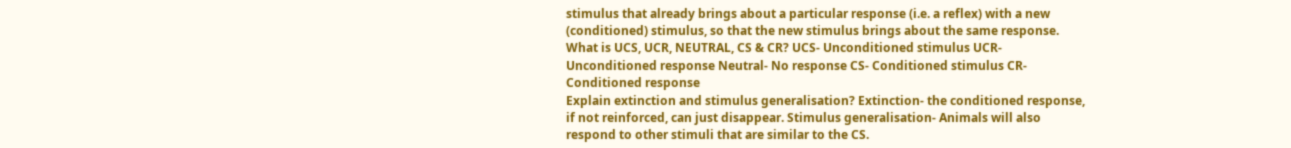stimulus that already brings about a particular response (i.e. a reflex) with a new (conditioned) stimulus, so that the new stimulus brings about the same response.
What is UCS, UCR, NEUTRAL, CS & CR? UCS- Unconditioned stimulus UCR- Unconditioned response Neutral- No response CS- Conditioned stimulus CR- Conditioned response
Explain extinction and stimulus generalisation? Extinction- the conditioned response, if not reinforced, can just disappear. Stimulus generalisation- Animals will also respond to other stimuli that are similar to the CS.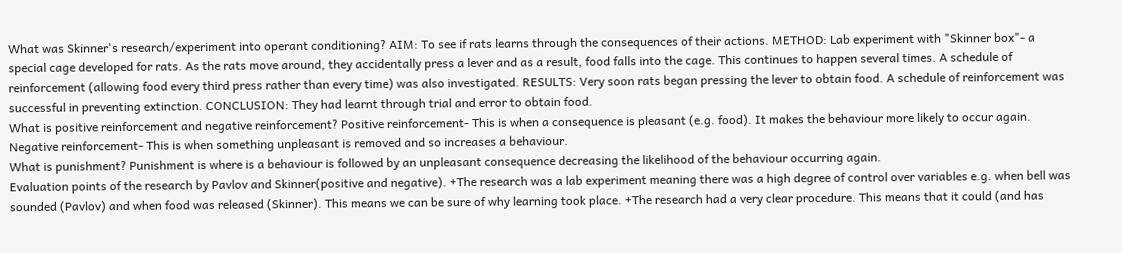What was Skinner's research/experiment into operant conditioning? AIM: To see if rats learns through the consequences of their actions. METHOD: Lab experiment with "Skinner box"- a special cage developed for rats. As the rats move around, they accidentally press a lever and as a result, food falls into the cage. This continues to happen several times. A schedule of reinforcement (allowing food every third press rather than every time) was also investigated. RESULTS: Very soon rats began pressing the lever to obtain food. A schedule of reinforcement was successful in preventing extinction. CONCLUSION: They had learnt through trial and error to obtain food.
What is positive reinforcement and negative reinforcement? Positive reinforcement- This is when a consequence is pleasant (e.g. food). It makes the behaviour more likely to occur again. Negative reinforcement- This is when something unpleasant is removed and so increases a behaviour.
What is punishment? Punishment is where is a behaviour is followed by an unpleasant consequence decreasing the likelihood of the behaviour occurring again.
Evaluation points of the research by Pavlov and Skinner(positive and negative). +The research was a lab experiment meaning there was a high degree of control over variables e.g. when bell was sounded (Pavlov) and when food was released (Skinner). This means we can be sure of why learning took place. +The research had a very clear procedure. This means that it could (and has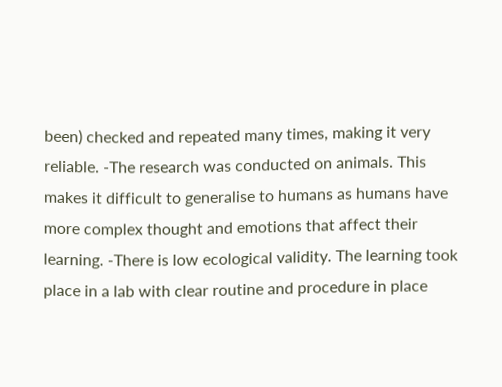been) checked and repeated many times, making it very reliable. -The research was conducted on animals. This makes it difficult to generalise to humans as humans have more complex thought and emotions that affect their learning. -There is low ecological validity. The learning took place in a lab with clear routine and procedure in place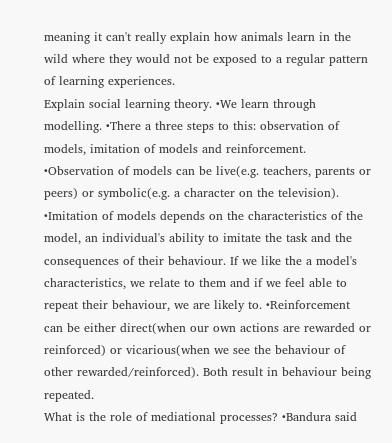meaning it can't really explain how animals learn in the wild where they would not be exposed to a regular pattern of learning experiences.
Explain social learning theory. •We learn through modelling. •There a three steps to this: observation of models, imitation of models and reinforcement. •Observation of models can be live(e.g. teachers, parents or peers) or symbolic(e.g. a character on the television). •Imitation of models depends on the characteristics of the model, an individual's ability to imitate the task and the consequences of their behaviour. If we like the a model's characteristics, we relate to them and if we feel able to repeat their behaviour, we are likely to. •Reinforcement can be either direct(when our own actions are rewarded or reinforced) or vicarious(when we see the behaviour of other rewarded/reinforced). Both result in behaviour being repeated.
What is the role of mediational processes? •Bandura said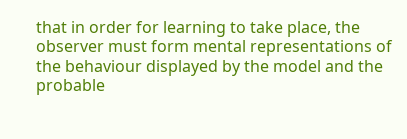that in order for learning to take place, the observer must form mental representations of the behaviour displayed by the model and the probable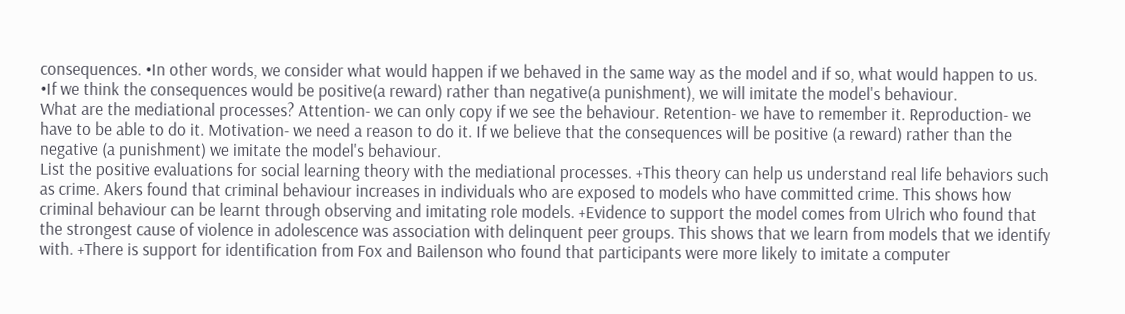consequences. •In other words, we consider what would happen if we behaved in the same way as the model and if so, what would happen to us. •If we think the consequences would be positive(a reward) rather than negative(a punishment), we will imitate the model's behaviour.
What are the mediational processes? Attention- we can only copy if we see the behaviour. Retention- we have to remember it. Reproduction- we have to be able to do it. Motivation- we need a reason to do it. If we believe that the consequences will be positive (a reward) rather than the negative (a punishment) we imitate the model's behaviour.
List the positive evaluations for social learning theory with the mediational processes. +This theory can help us understand real life behaviors such as crime. Akers found that criminal behaviour increases in individuals who are exposed to models who have committed crime. This shows how criminal behaviour can be learnt through observing and imitating role models. +Evidence to support the model comes from Ulrich who found that the strongest cause of violence in adolescence was association with delinquent peer groups. This shows that we learn from models that we identify with. +There is support for identification from Fox and Bailenson who found that participants were more likely to imitate a computer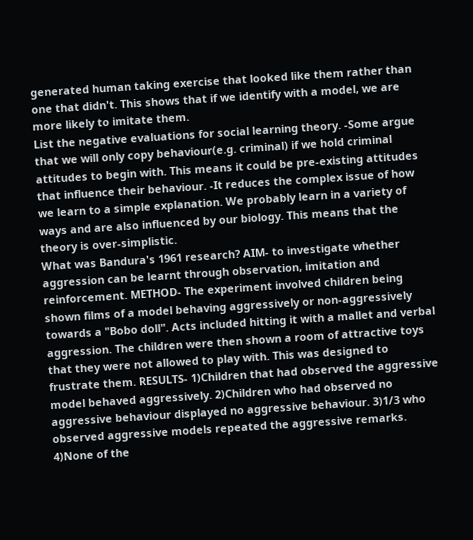generated human taking exercise that looked like them rather than one that didn't. This shows that if we identify with a model, we are more likely to imitate them.
List the negative evaluations for social learning theory. -Some argue that we will only copy behaviour(e.g. criminal) if we hold criminal attitudes to begin with. This means it could be pre-existing attitudes that influence their behaviour. -It reduces the complex issue of how we learn to a simple explanation. We probably learn in a variety of ways and are also influenced by our biology. This means that the theory is over-simplistic.
What was Bandura's 1961 research? AIM- to investigate whether aggression can be learnt through observation, imitation and reinforcement. METHOD- The experiment involved children being shown films of a model behaving aggressively or non-aggressively towards a "Bobo doll". Acts included hitting it with a mallet and verbal aggression. The children were then shown a room of attractive toys that they were not allowed to play with. This was designed to frustrate them. RESULTS- 1)Children that had observed the aggressive model behaved aggressively. 2)Children who had observed no aggressive behaviour displayed no aggressive behaviour. 3)1/3 who observed aggressive models repeated the aggressive remarks. 4)None of the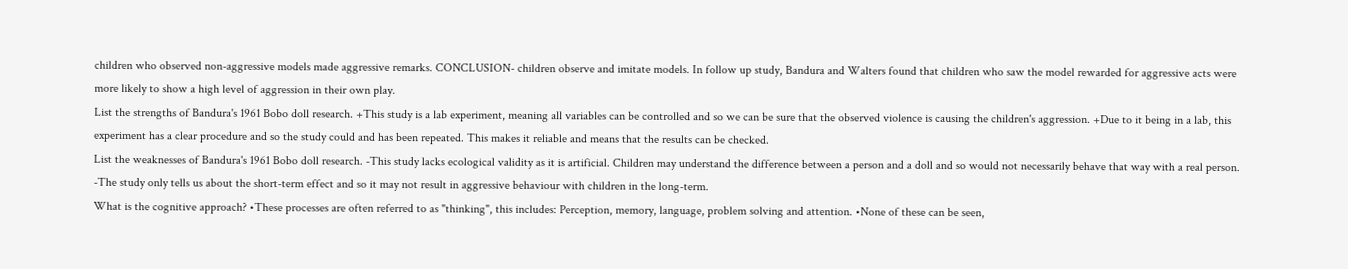children who observed non-aggressive models made aggressive remarks. CONCLUSION- children observe and imitate models. In follow up study, Bandura and Walters found that children who saw the model rewarded for aggressive acts were more likely to show a high level of aggression in their own play.
List the strengths of Bandura's 1961 Bobo doll research. +This study is a lab experiment, meaning all variables can be controlled and so we can be sure that the observed violence is causing the children's aggression. +Due to it being in a lab, this experiment has a clear procedure and so the study could and has been repeated. This makes it reliable and means that the results can be checked.
List the weaknesses of Bandura's 1961 Bobo doll research. -This study lacks ecological validity as it is artificial. Children may understand the difference between a person and a doll and so would not necessarily behave that way with a real person. -The study only tells us about the short-term effect and so it may not result in aggressive behaviour with children in the long-term.
What is the cognitive approach? •These processes are often referred to as "thinking", this includes: Perception, memory, language, problem solving and attention. •None of these can be seen,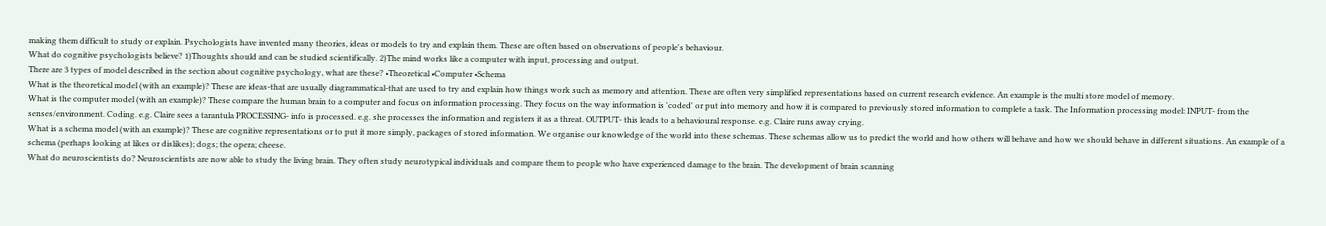making them difficult to study or explain. Psychologists have invented many theories, ideas or models to try and explain them. These are often based on observations of people's behaviour.
What do cognitive psychologists believe? 1)Thoughts should and can be studied scientifically. 2)The mind works like a computer with input, processing and output.
There are 3 types of model described in the section about cognitive psychology, what are these? •Theoretical •Computer •Schema
What is the theoretical model (with an example)? These are ideas-that are usually diagrammatical-that are used to try and explain how things work such as memory and attention. These are often very simplified representations based on current research evidence. An example is the multi store model of memory.
What is the computer model (with an example)? These compare the human brain to a computer and focus on information processing. They focus on the way information is 'coded' or put into memory and how it is compared to previously stored information to complete a task. The Information processing model: INPUT- from the senses/environment. Coding. e.g. Claire sees a tarantula PROCESSING- info is processed. e.g. she processes the information and registers it as a threat. OUTPUT- this leads to a behavioural response. e.g. Claire runs away crying.
What is a schema model (with an example)? These are cognitive representations or to put it more simply, packages of stored information. We organise our knowledge of the world into these schemas. These schemas allow us to predict the world and how others will behave and how we should behave in different situations. An example of a schema (perhaps looking at likes or dislikes); dogs; the opera; cheese.
What do neuroscientists do? Neuroscientists are now able to study the living brain. They often study neurotypical individuals and compare them to people who have experienced damage to the brain. The development of brain scanning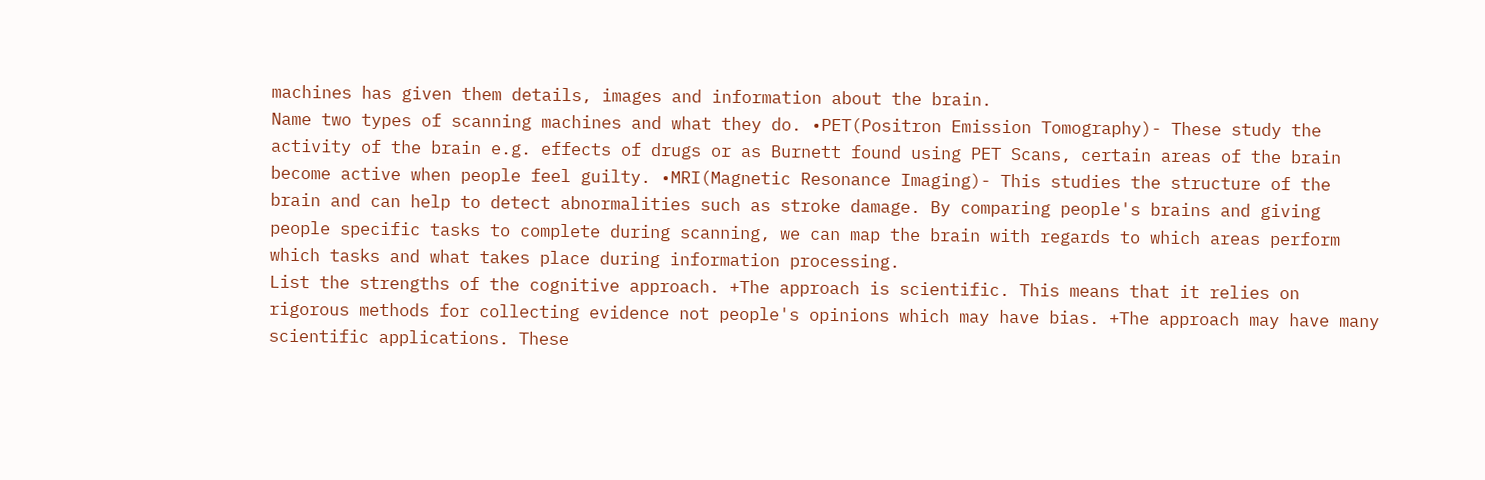machines has given them details, images and information about the brain.
Name two types of scanning machines and what they do. •PET(Positron Emission Tomography)- These study the activity of the brain e.g. effects of drugs or as Burnett found using PET Scans, certain areas of the brain become active when people feel guilty. •MRI(Magnetic Resonance Imaging)- This studies the structure of the brain and can help to detect abnormalities such as stroke damage. By comparing people's brains and giving people specific tasks to complete during scanning, we can map the brain with regards to which areas perform which tasks and what takes place during information processing.
List the strengths of the cognitive approach. +The approach is scientific. This means that it relies on rigorous methods for collecting evidence not people's opinions which may have bias. +The approach may have many scientific applications. These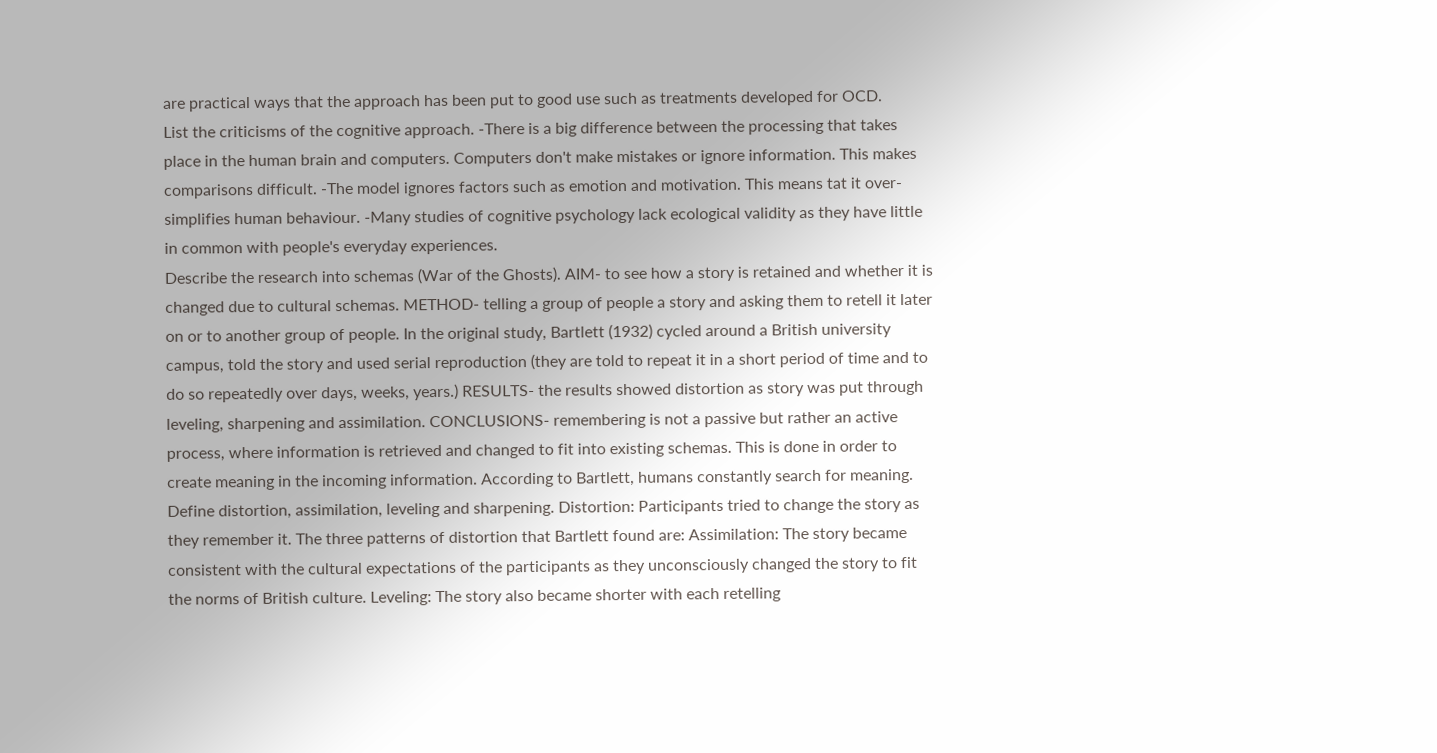are practical ways that the approach has been put to good use such as treatments developed for OCD.
List the criticisms of the cognitive approach. -There is a big difference between the processing that takes place in the human brain and computers. Computers don't make mistakes or ignore information. This makes comparisons difficult. -The model ignores factors such as emotion and motivation. This means tat it over-simplifies human behaviour. -Many studies of cognitive psychology lack ecological validity as they have little in common with people's everyday experiences.
Describe the research into schemas (War of the Ghosts). AIM- to see how a story is retained and whether it is changed due to cultural schemas. METHOD- telling a group of people a story and asking them to retell it later on or to another group of people. In the original study, Bartlett (1932) cycled around a British university campus, told the story and used serial reproduction (they are told to repeat it in a short period of time and to do so repeatedly over days, weeks, years.) RESULTS- the results showed distortion as story was put through leveling, sharpening and assimilation. CONCLUSIONS- remembering is not a passive but rather an active process, where information is retrieved and changed to fit into existing schemas. This is done in order to create meaning in the incoming information. According to Bartlett, humans constantly search for meaning.
Define distortion, assimilation, leveling and sharpening. Distortion: Participants tried to change the story as they remember it. The three patterns of distortion that Bartlett found are: Assimilation: The story became consistent with the cultural expectations of the participants as they unconsciously changed the story to fit the norms of British culture. Leveling: The story also became shorter with each retelling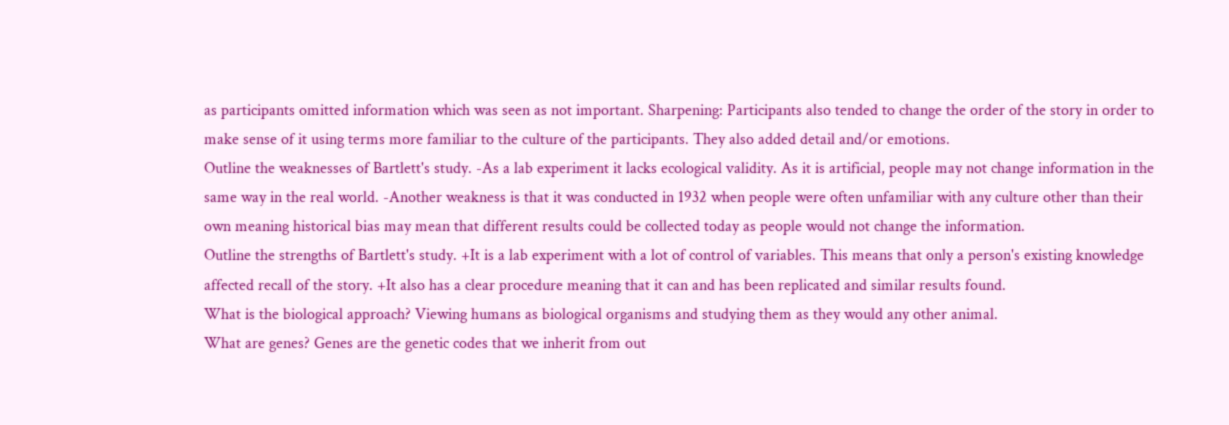as participants omitted information which was seen as not important. Sharpening: Participants also tended to change the order of the story in order to make sense of it using terms more familiar to the culture of the participants. They also added detail and/or emotions.
Outline the weaknesses of Bartlett's study. -As a lab experiment it lacks ecological validity. As it is artificial, people may not change information in the same way in the real world. -Another weakness is that it was conducted in 1932 when people were often unfamiliar with any culture other than their own meaning historical bias may mean that different results could be collected today as people would not change the information.
Outline the strengths of Bartlett's study. +It is a lab experiment with a lot of control of variables. This means that only a person's existing knowledge affected recall of the story. +It also has a clear procedure meaning that it can and has been replicated and similar results found.
What is the biological approach? Viewing humans as biological organisms and studying them as they would any other animal.
What are genes? Genes are the genetic codes that we inherit from out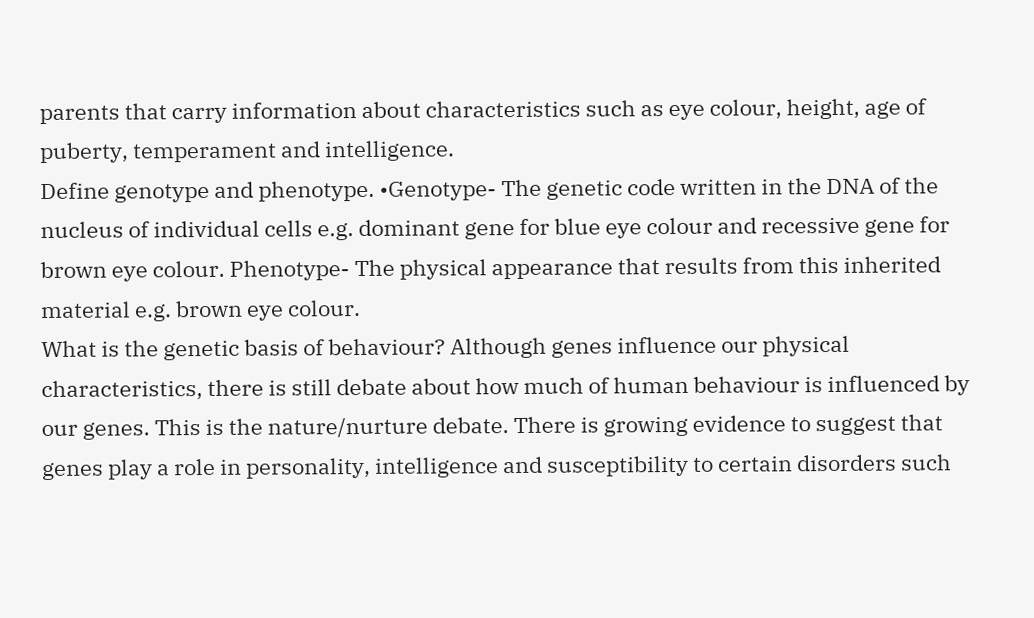parents that carry information about characteristics such as eye colour, height, age of puberty, temperament and intelligence.
Define genotype and phenotype. •Genotype- The genetic code written in the DNA of the nucleus of individual cells e.g. dominant gene for blue eye colour and recessive gene for brown eye colour. Phenotype- The physical appearance that results from this inherited material e.g. brown eye colour.
What is the genetic basis of behaviour? Although genes influence our physical characteristics, there is still debate about how much of human behaviour is influenced by our genes. This is the nature/nurture debate. There is growing evidence to suggest that genes play a role in personality, intelligence and susceptibility to certain disorders such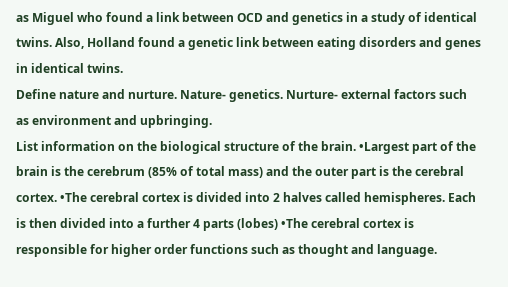as Miguel who found a link between OCD and genetics in a study of identical twins. Also, Holland found a genetic link between eating disorders and genes in identical twins.
Define nature and nurture. Nature- genetics. Nurture- external factors such as environment and upbringing.
List information on the biological structure of the brain. •Largest part of the brain is the cerebrum (85% of total mass) and the outer part is the cerebral cortex. •The cerebral cortex is divided into 2 halves called hemispheres. Each is then divided into a further 4 parts (lobes) •The cerebral cortex is responsible for higher order functions such as thought and language.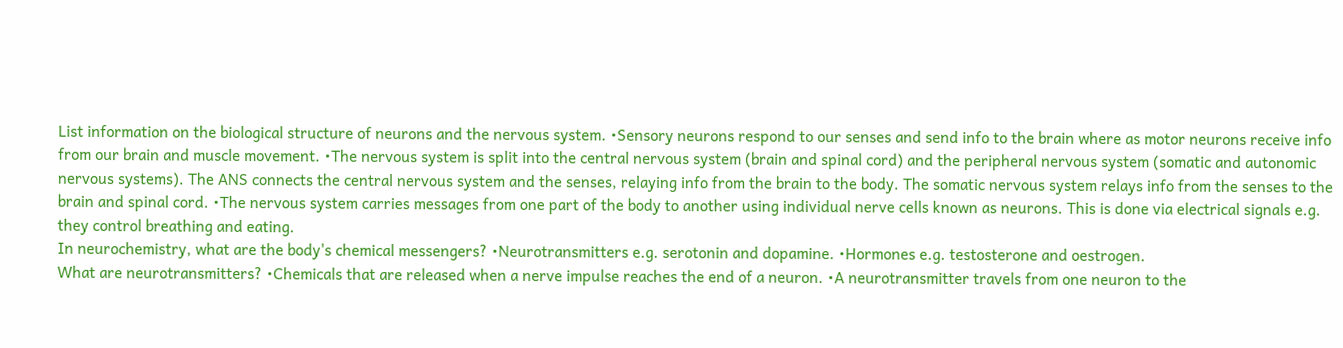List information on the biological structure of neurons and the nervous system. •Sensory neurons respond to our senses and send info to the brain where as motor neurons receive info from our brain and muscle movement. •The nervous system is split into the central nervous system (brain and spinal cord) and the peripheral nervous system (somatic and autonomic nervous systems). The ANS connects the central nervous system and the senses, relaying info from the brain to the body. The somatic nervous system relays info from the senses to the brain and spinal cord. •The nervous system carries messages from one part of the body to another using individual nerve cells known as neurons. This is done via electrical signals e.g. they control breathing and eating.
In neurochemistry, what are the body's chemical messengers? •Neurotransmitters e.g. serotonin and dopamine. •Hormones e.g. testosterone and oestrogen.
What are neurotransmitters? •Chemicals that are released when a nerve impulse reaches the end of a neuron. •A neurotransmitter travels from one neuron to the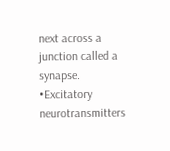next across a junction called a synapse. •Excitatory neurotransmitters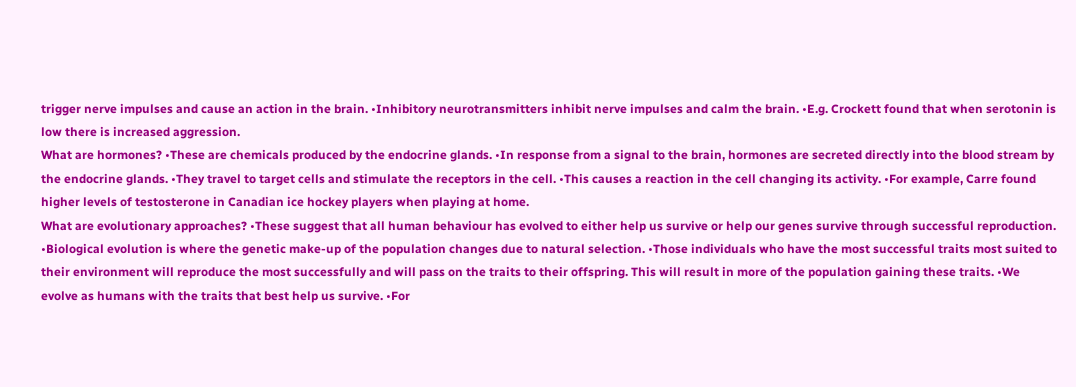trigger nerve impulses and cause an action in the brain. •Inhibitory neurotransmitters inhibit nerve impulses and calm the brain. •E.g. Crockett found that when serotonin is low there is increased aggression.
What are hormones? •These are chemicals produced by the endocrine glands. •In response from a signal to the brain, hormones are secreted directly into the blood stream by the endocrine glands. •They travel to target cells and stimulate the receptors in the cell. •This causes a reaction in the cell changing its activity. •For example, Carre found higher levels of testosterone in Canadian ice hockey players when playing at home.
What are evolutionary approaches? •These suggest that all human behaviour has evolved to either help us survive or help our genes survive through successful reproduction. •Biological evolution is where the genetic make-up of the population changes due to natural selection. •Those individuals who have the most successful traits most suited to their environment will reproduce the most successfully and will pass on the traits to their offspring. This will result in more of the population gaining these traits. •We evolve as humans with the traits that best help us survive. •For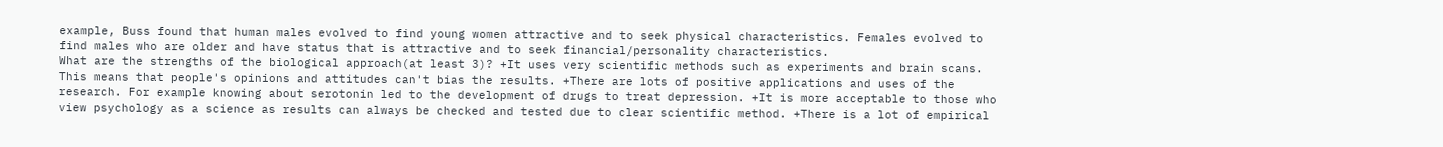example, Buss found that human males evolved to find young women attractive and to seek physical characteristics. Females evolved to find males who are older and have status that is attractive and to seek financial/personality characteristics.
What are the strengths of the biological approach(at least 3)? +It uses very scientific methods such as experiments and brain scans. This means that people's opinions and attitudes can't bias the results. +There are lots of positive applications and uses of the research. For example knowing about serotonin led to the development of drugs to treat depression. +It is more acceptable to those who view psychology as a science as results can always be checked and tested due to clear scientific method. +There is a lot of empirical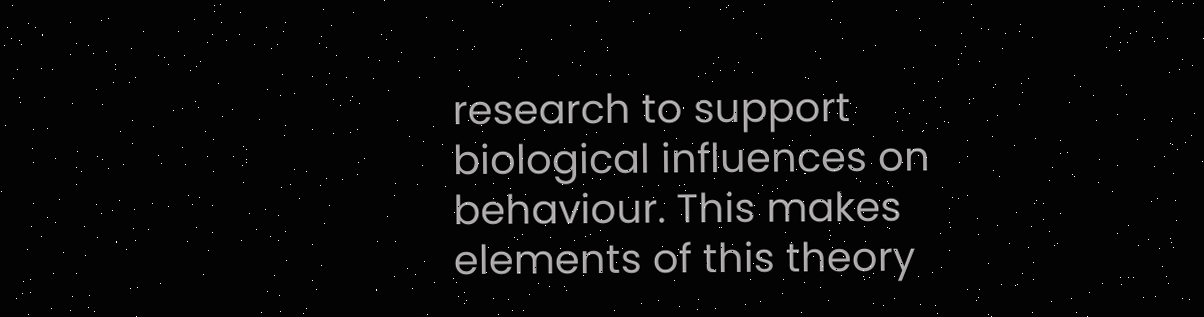research to support biological influences on behaviour. This makes elements of this theory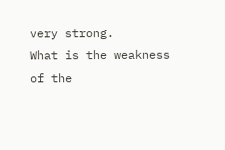very strong.
What is the weakness of the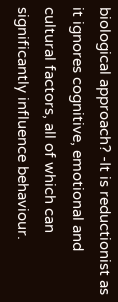biological approach? -It is reductionist as it ignores cognitive, emotional and cultural factors, all of which can significantly influence behaviour.